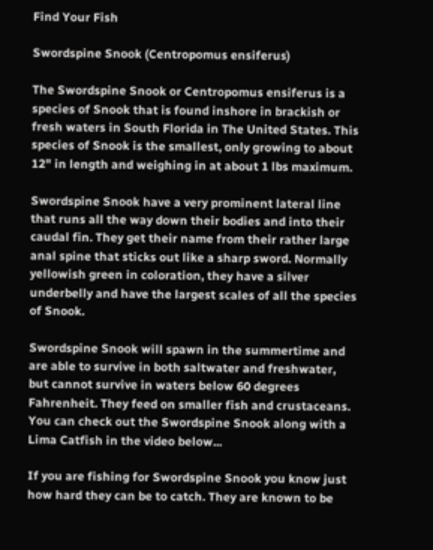Find Your Fish

Swordspine Snook (Centropomus ensiferus)

The Swordspine Snook or Centropomus ensiferus is a species of Snook that is found inshore in brackish or fresh waters in South Florida in The United States. This species of Snook is the smallest, only growing to about 12" in length and weighing in at about 1 lbs maximum.

Swordspine Snook have a very prominent lateral line that runs all the way down their bodies and into their caudal fin. They get their name from their rather large anal spine that sticks out like a sharp sword. Normally yellowish green in coloration, they have a silver underbelly and have the largest scales of all the species of Snook.

Swordspine Snook will spawn in the summertime and are able to survive in both saltwater and freshwater, but cannot survive in waters below 60 degrees Fahrenheit. They feed on smaller fish and crustaceans.  You can check out the Swordspine Snook along with a Lima Catfish in the video below...

If you are fishing for Swordspine Snook you know just how hard they can be to catch. They are known to be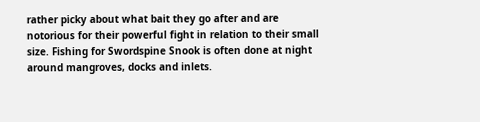rather picky about what bait they go after and are notorious for their powerful fight in relation to their small size. Fishing for Swordspine Snook is often done at night around mangroves, docks and inlets.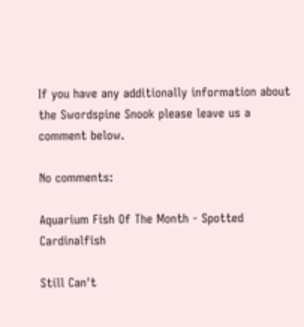If you have any additionally information about the Swordspine Snook please leave us a comment below.

No comments:

Aquarium Fish Of The Month - Spotted Cardinalfish

Still Can't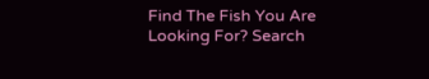Find The Fish You Are Looking For? Search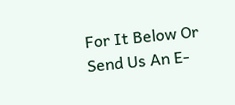For It Below Or Send Us An E-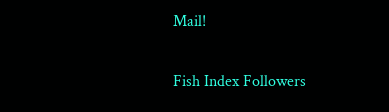Mail!

Fish Index Followers